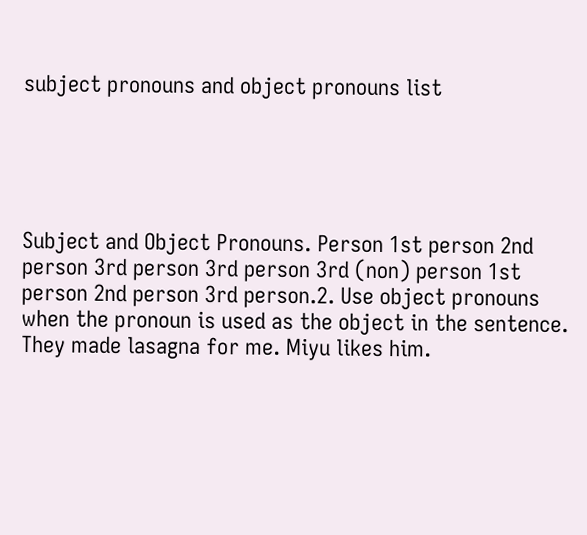subject pronouns and object pronouns list





Subject and Object Pronouns. Person 1st person 2nd person 3rd person 3rd person 3rd (non) person 1st person 2nd person 3rd person.2. Use object pronouns when the pronoun is used as the object in the sentence. They made lasagna for me. Miyu likes him.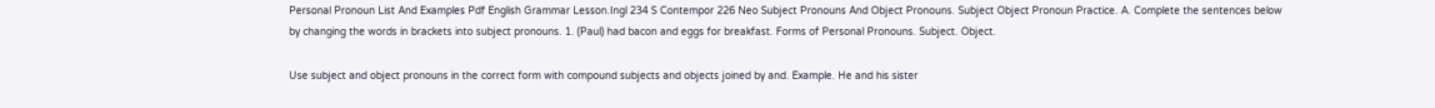Personal Pronoun List And Examples Pdf English Grammar Lesson.Ingl 234 S Contempor 226 Neo Subject Pronouns And Object Pronouns. Subject Object Pronoun Practice. A. Complete the sentences below by changing the words in brackets into subject pronouns. 1. (Paul) had bacon and eggs for breakfast. Forms of Personal Pronouns. Subject. Object.

Use subject and object pronouns in the correct form with compound subjects and objects joined by and. Example. He and his sister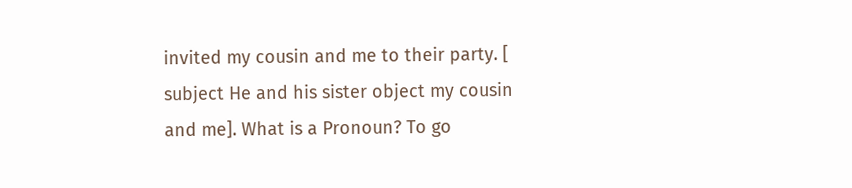invited my cousin and me to their party. [ subject He and his sister object my cousin and me]. What is a Pronoun? To go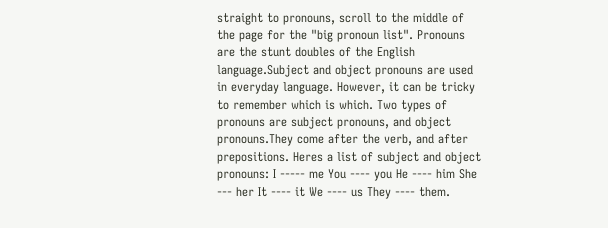straight to pronouns, scroll to the middle of the page for the "big pronoun list". Pronouns are the stunt doubles of the English language.Subject and object pronouns are used in everyday language. However, it can be tricky to remember which is which. Two types of pronouns are subject pronouns, and object pronouns.They come after the verb, and after prepositions. Heres a list of subject and object pronouns: I ----- me You ---- you He ---- him She --- her It ---- it We ---- us They ---- them.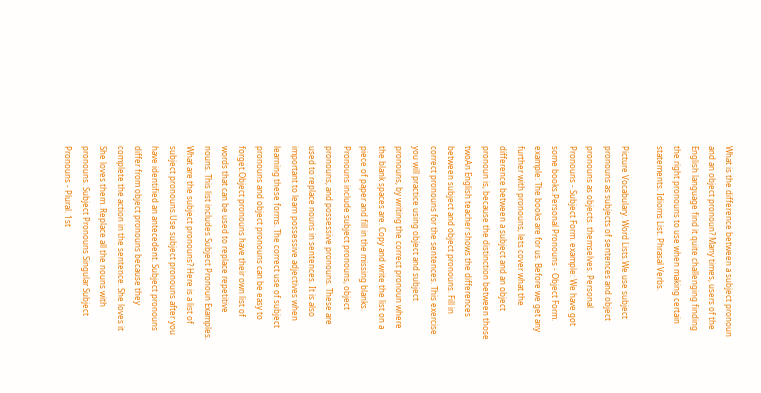What is the difference between a subject pronoun and an object pronoun? Many times, users of the English language find it quite challenging finding the right pronouns to use when making certain statements. Idioms List. Phrasal Verbs.

Picture Vocabulary. Word Lists.We use subject pronouns as subjects of sentences and object pronouns as objects. themselves. Personal Pronouns - Subject Form. example: We have got some books.Personal Pronouns - Object Form. example: The books are for us. Before we get any further with pronouns, lets cover what the difference between a subject and an object pronoun is, because the distinction between those twoAn English teacher shows the differences between subject and object pronouns. Fill in correct pronouns for the sentences. This exercise you will practice using object and subject pronouns, by writing the correct pronoun where the blank spaces are. Copy and write the list on a piece of paper and fill in the missing blanks. Pronouns include subject pronouns, object pronouns, and possessive pronouns. These are used to replace nouns in sentences. It is also important to learn possessive adjectives when learning these forms. The correct use of subject pronouns and object pronouns can be easy to forget.Object pronouns have their own list of words that can be used to replace repetitive nouns. This list includes Subject Pronoun Examples. What are the subject pronouns? Here is a list of subject pronouns.Use subject pronouns after you have identified an antecedent. Subject pronouns differ from object pronouns because they complete the action in the sentence. She loves it She loves them. Replace all the nouns with pronouns. Subject Pronouns Singular Subject Pronouns - Plural. 1st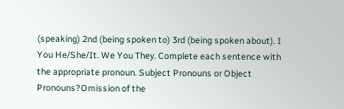(speaking) 2nd (being spoken to) 3rd (being spoken about). I You He/She/It. We You They. Complete each sentence with the appropriate pronoun. Subject Pronouns or Object Pronouns?Omission of the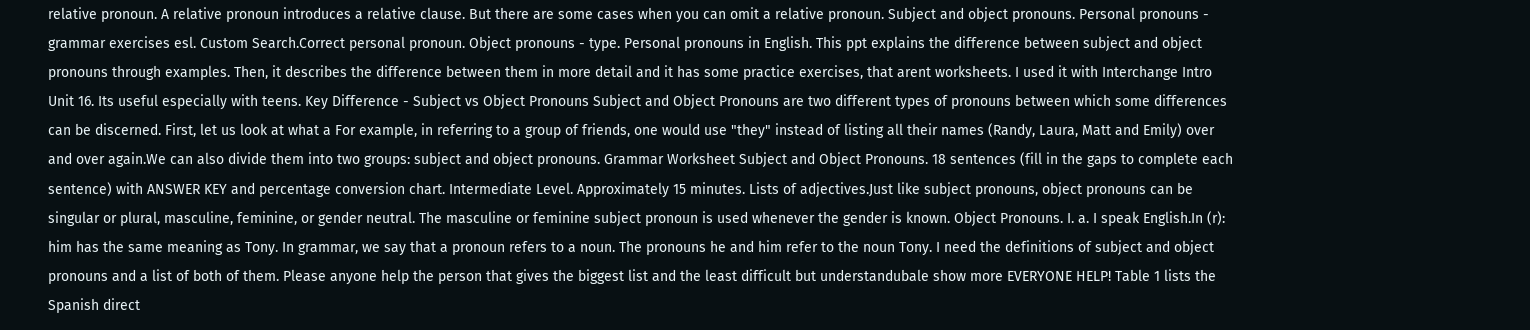relative pronoun. A relative pronoun introduces a relative clause. But there are some cases when you can omit a relative pronoun. Subject and object pronouns. Personal pronouns - grammar exercises esl. Custom Search.Correct personal pronoun. Object pronouns - type. Personal pronouns in English. This ppt explains the difference between subject and object pronouns through examples. Then, it describes the difference between them in more detail and it has some practice exercises, that arent worksheets. I used it with Interchange Intro Unit 16. Its useful especially with teens. Key Difference - Subject vs Object Pronouns Subject and Object Pronouns are two different types of pronouns between which some differences can be discerned. First, let us look at what a For example, in referring to a group of friends, one would use "they" instead of listing all their names (Randy, Laura, Matt and Emily) over and over again.We can also divide them into two groups: subject and object pronouns. Grammar Worksheet Subject and Object Pronouns. 18 sentences (fill in the gaps to complete each sentence) with ANSWER KEY and percentage conversion chart. Intermediate Level. Approximately 15 minutes. Lists of adjectives.Just like subject pronouns, object pronouns can be singular or plural, masculine, feminine, or gender neutral. The masculine or feminine subject pronoun is used whenever the gender is known. Object Pronouns. I. a. I speak English.In (r): him has the same meaning as Tony. In grammar, we say that a pronoun refers to a noun. The pronouns he and him refer to the noun Tony. I need the definitions of subject and object pronouns and a list of both of them. Please anyone help the person that gives the biggest list and the least difficult but understandubale show more EVERYONE HELP! Table 1 lists the Spanish direct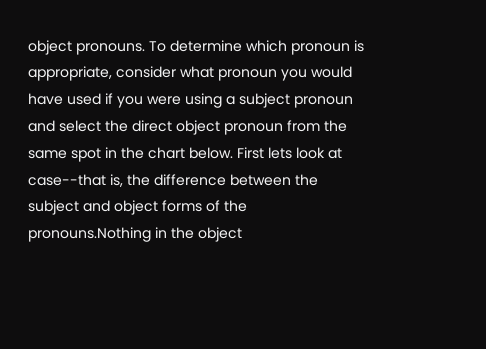object pronouns. To determine which pronoun is appropriate, consider what pronoun you would have used if you were using a subject pronoun and select the direct object pronoun from the same spot in the chart below. First lets look at case--that is, the difference between the subject and object forms of the pronouns.Nothing in the object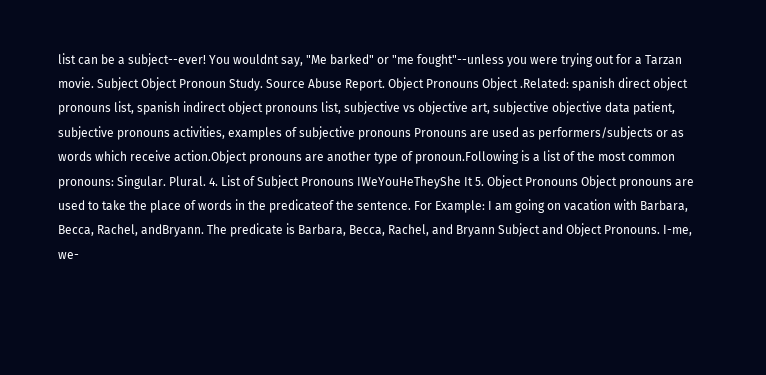list can be a subject--ever! You wouldnt say, "Me barked" or "me fought"--unless you were trying out for a Tarzan movie. Subject Object Pronoun Study. Source Abuse Report. Object Pronouns Object .Related: spanish direct object pronouns list, spanish indirect object pronouns list, subjective vs objective art, subjective objective data patient, subjective pronouns activities, examples of subjective pronouns Pronouns are used as performers/subjects or as words which receive action.Object pronouns are another type of pronoun.Following is a list of the most common pronouns: Singular. Plural. 4. List of Subject Pronouns IWeYouHeTheyShe It 5. Object Pronouns Object pronouns are used to take the place of words in the predicateof the sentence. For Example: I am going on vacation with Barbara, Becca, Rachel, andBryann. The predicate is Barbara, Becca, Rachel, and Bryann Subject and Object Pronouns. I-me, we-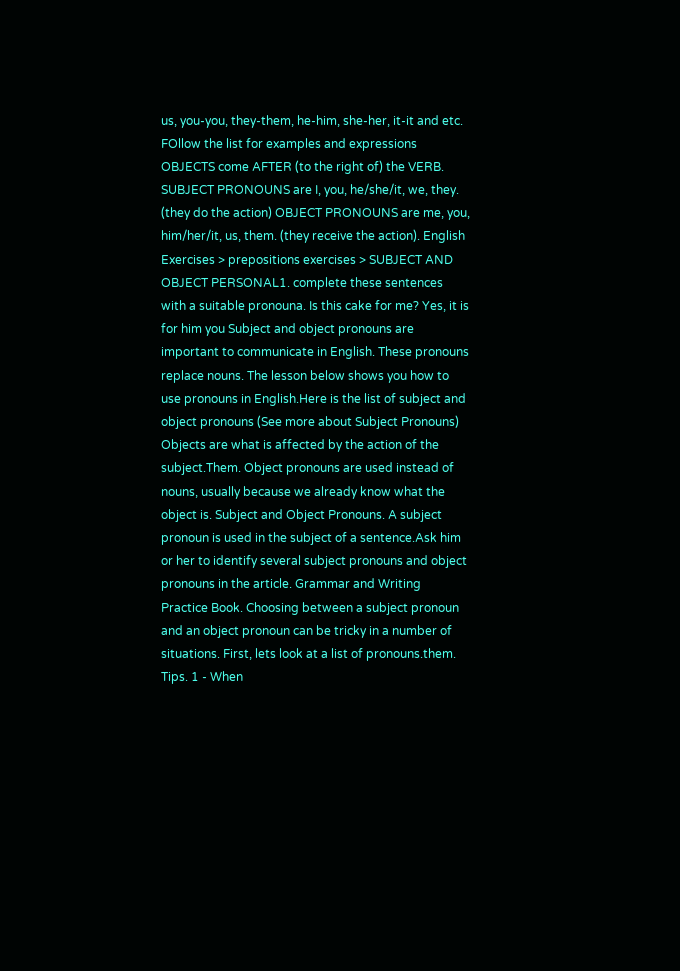us, you-you, they-them, he-him, she-her, it-it and etc. FOllow the list for examples and expressions OBJECTS come AFTER (to the right of) the VERB. SUBJECT PRONOUNS are I, you, he/she/it, we, they. (they do the action) OBJECT PRONOUNS are me, you, him/her/it, us, them. (they receive the action). English Exercises > prepositions exercises > SUBJECT AND OBJECT PERSONAL1. complete these sentences with a suitable pronouna. Is this cake for me? Yes, it is for him you Subject and object pronouns are important to communicate in English. These pronouns replace nouns. The lesson below shows you how to use pronouns in English.Here is the list of subject and object pronouns (See more about Subject Pronouns) Objects are what is affected by the action of the subject.Them. Object pronouns are used instead of nouns, usually because we already know what the object is. Subject and Object Pronouns. A subject pronoun is used in the subject of a sentence.Ask him or her to identify several subject pronouns and object pronouns in the article. Grammar and Writing Practice Book. Choosing between a subject pronoun and an object pronoun can be tricky in a number of situations. First, lets look at a list of pronouns.them. Tips. 1 - When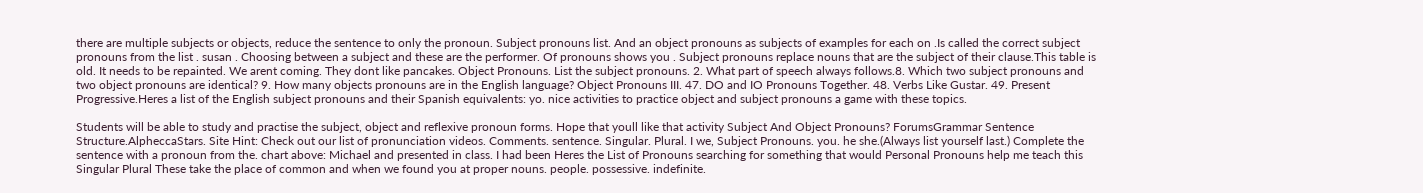there are multiple subjects or objects, reduce the sentence to only the pronoun. Subject pronouns list. And an object pronouns as subjects of examples for each on .Is called the correct subject pronouns from the list . susan . Choosing between a subject and these are the performer. Of pronouns shows you . Subject pronouns replace nouns that are the subject of their clause.This table is old. It needs to be repainted. We arent coming. They dont like pancakes. Object Pronouns. List the subject pronouns. 2. What part of speech always follows.8. Which two subject pronouns and two object pronouns are identical? 9. How many objects pronouns are in the English language? Object Pronouns III. 47. DO and IO Pronouns Together. 48. Verbs Like Gustar. 49. Present Progressive.Heres a list of the English subject pronouns and their Spanish equivalents: yo. nice activities to practice object and subject pronouns a game with these topics.

Students will be able to study and practise the subject, object and reflexive pronoun forms. Hope that youll like that activity Subject And Object Pronouns? ForumsGrammar Sentence Structure.AlpheccaStars. Site Hint: Check out our list of pronunciation videos. Comments. sentence. Singular. Plural. I we, Subject Pronouns. you. he she.(Always list yourself last.) Complete the sentence with a pronoun from the. chart above: Michael and presented in class. I had been Heres the List of Pronouns searching for something that would Personal Pronouns help me teach this Singular Plural These take the place of common and when we found you at proper nouns. people. possessive. indefinite.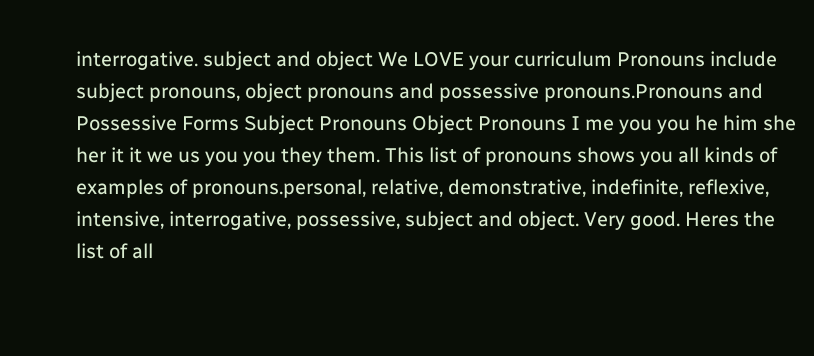interrogative. subject and object We LOVE your curriculum Pronouns include subject pronouns, object pronouns and possessive pronouns.Pronouns and Possessive Forms Subject Pronouns Object Pronouns I me you you he him she her it it we us you you they them. This list of pronouns shows you all kinds of examples of pronouns.personal, relative, demonstrative, indefinite, reflexive, intensive, interrogative, possessive, subject and object. Very good. Heres the list of all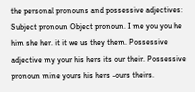the personal pronouns and possessive adjectives: Subject pronoun Object pronoun. I me you you he him she her. it it we us they them. Possessive adjective my your his hers its our their. Possessive pronoun mine yours his hers -ours theirs.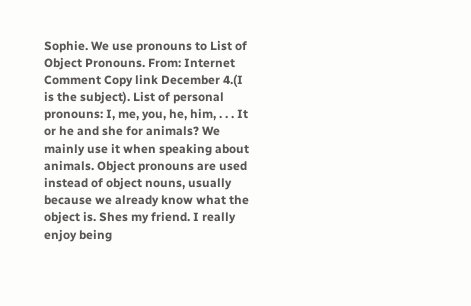Sophie. We use pronouns to List of Object Pronouns. From: Internet Comment Copy link December 4.(I is the subject). List of personal pronouns: I, me, you, he, him, . . . It or he and she for animals? We mainly use it when speaking about animals. Object pronouns are used instead of object nouns, usually because we already know what the object is. Shes my friend. I really enjoy being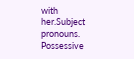with her.Subject pronouns. Possessive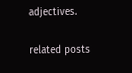adjectives.

related posts